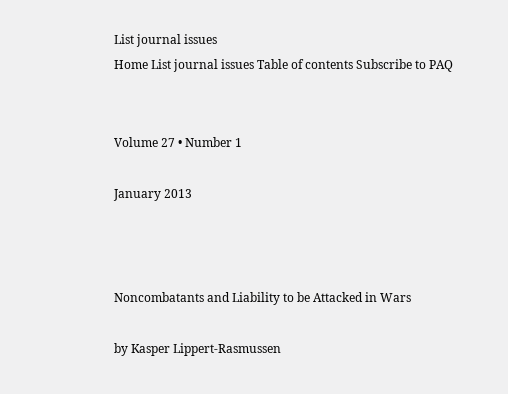List journal issues
Home List journal issues Table of contents Subscribe to PAQ


Volume 27 • Number 1

January 2013



Noncombatants and Liability to be Attacked in Wars

by Kasper Lippert-Rasmussen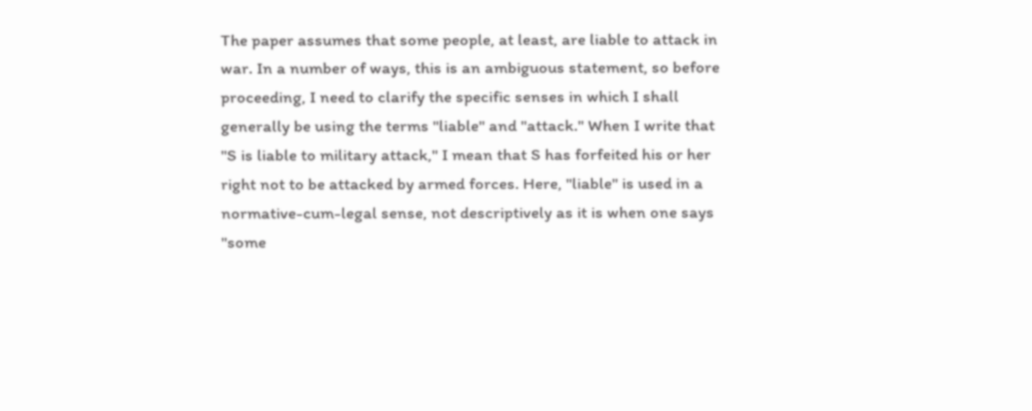The paper assumes that some people, at least, are liable to attack in war. In a number of ways, this is an ambiguous statement, so before proceeding, I need to clarify the specific senses in which I shall generally be using the terms "liable" and "attack." When I write that "S is liable to military attack," I mean that S has forfeited his or her right not to be attacked by armed forces. Here, "liable" is used in a normative-cum-legal sense, not descriptively as it is when one says "some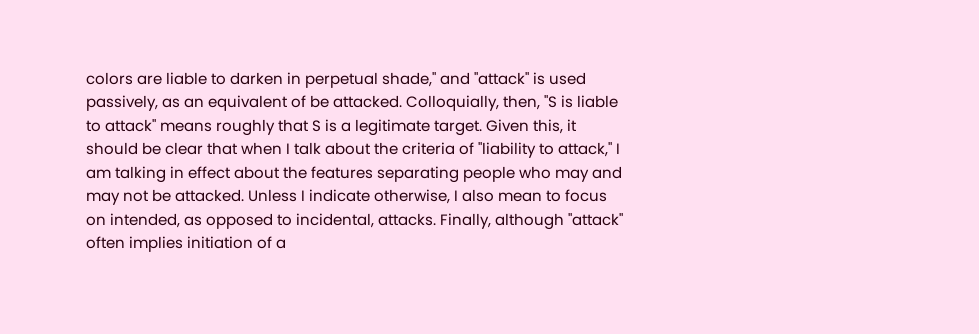colors are liable to darken in perpetual shade," and "attack" is used passively, as an equivalent of be attacked. Colloquially, then, "S is liable to attack" means roughly that S is a legitimate target. Given this, it should be clear that when I talk about the criteria of "liability to attack," I am talking in effect about the features separating people who may and may not be attacked. Unless I indicate otherwise, I also mean to focus on intended, as opposed to incidental, attacks. Finally, although "attack" often implies initiation of a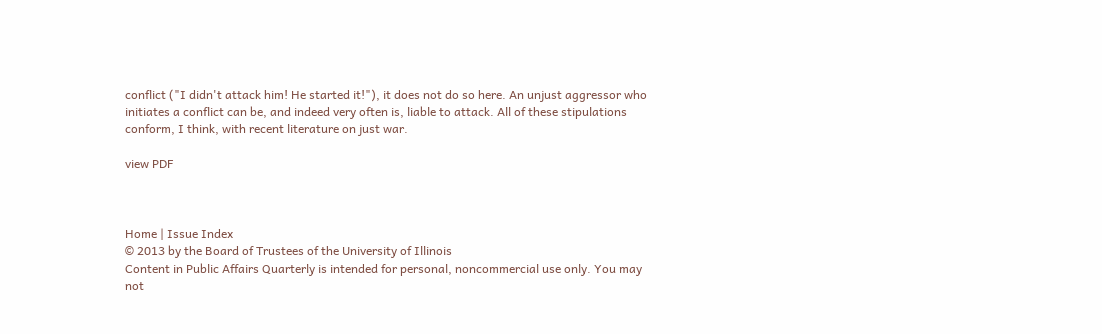conflict ("I didn't attack him! He started it!"), it does not do so here. An unjust aggressor who initiates a conflict can be, and indeed very often is, liable to attack. All of these stipulations conform, I think, with recent literature on just war.

view PDF



Home | Issue Index
© 2013 by the Board of Trustees of the University of Illinois
Content in Public Affairs Quarterly is intended for personal, noncommercial use only. You may not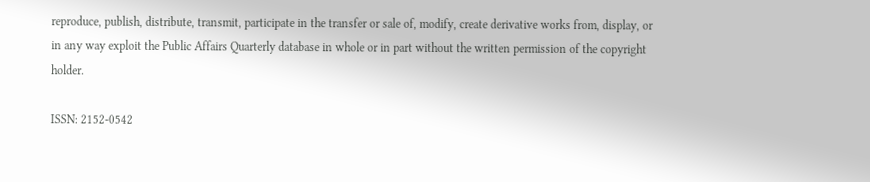reproduce, publish, distribute, transmit, participate in the transfer or sale of, modify, create derivative works from, display, or in any way exploit the Public Affairs Quarterly database in whole or in part without the written permission of the copyright holder.

ISSN: 2152-0542